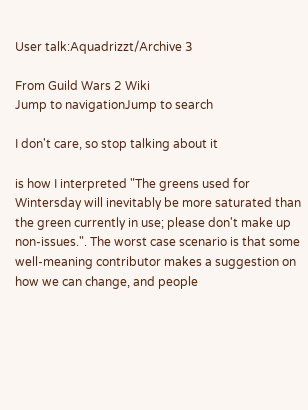User talk:Aquadrizzt/Archive 3

From Guild Wars 2 Wiki
Jump to navigationJump to search

I don't care, so stop talking about it

is how I interpreted "The greens used for Wintersday will inevitably be more saturated than the green currently in use; please don't make up non-issues.". The worst case scenario is that some well-meaning contributor makes a suggestion on how we can change, and people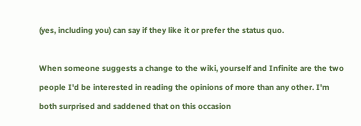(yes, including you) can say if they like it or prefer the status quo.

When someone suggests a change to the wiki, yourself and Infinite are the two people I'd be interested in reading the opinions of more than any other. I'm both surprised and saddened that on this occasion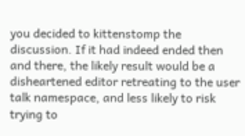you decided to kittenstomp the discussion. If it had indeed ended then and there, the likely result would be a disheartened editor retreating to the user talk namespace, and less likely to risk trying to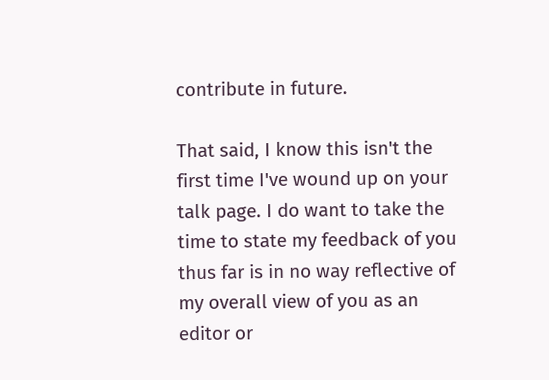contribute in future.

That said, I know this isn't the first time I've wound up on your talk page. I do want to take the time to state my feedback of you thus far is in no way reflective of my overall view of you as an editor or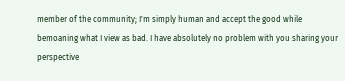member of the community; I'm simply human and accept the good while bemoaning what I view as bad. I have absolutely no problem with you sharing your perspective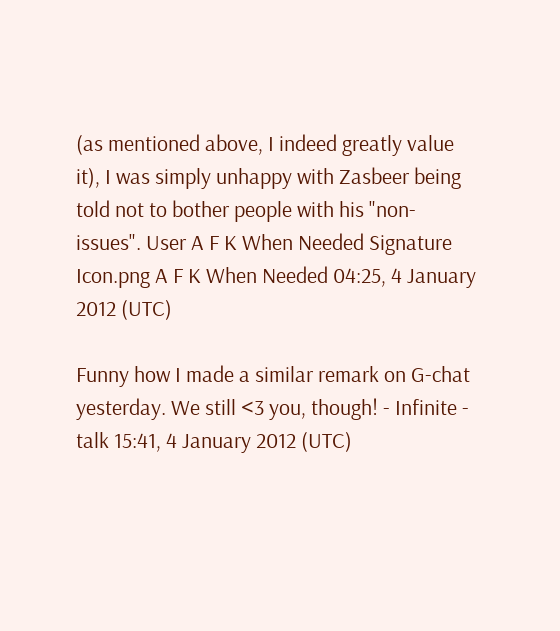(as mentioned above, I indeed greatly value it), I was simply unhappy with Zasbeer being told not to bother people with his "non-issues". User A F K When Needed Signature Icon.png A F K When Needed 04:25, 4 January 2012 (UTC)

Funny how I made a similar remark on G-chat yesterday. We still <3 you, though! - Infinite - talk 15:41, 4 January 2012 (UTC)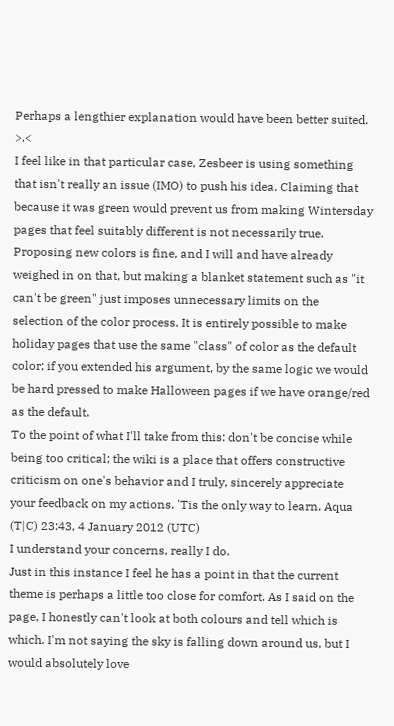Perhaps a lengthier explanation would have been better suited. >.<
I feel like in that particular case, Zesbeer is using something that isn't really an issue (IMO) to push his idea. Claiming that because it was green would prevent us from making Wintersday pages that feel suitably different is not necessarily true. Proposing new colors is fine, and I will and have already weighed in on that, but making a blanket statement such as "it can't be green" just imposes unnecessary limits on the selection of the color process. It is entirely possible to make holiday pages that use the same "class" of color as the default color; if you extended his argument, by the same logic we would be hard pressed to make Halloween pages if we have orange/red as the default.
To the point of what I'll take from this: don't be concise while being too critical; the wiki is a place that offers constructive criticism on one's behavior and I truly, sincerely appreciate your feedback on my actions. 'Tis the only way to learn. Aqua (T|C) 23:43, 4 January 2012 (UTC)
I understand your concerns, really I do.
Just in this instance I feel he has a point in that the current theme is perhaps a little too close for comfort. As I said on the page, I honestly can't look at both colours and tell which is which. I'm not saying the sky is falling down around us, but I would absolutely love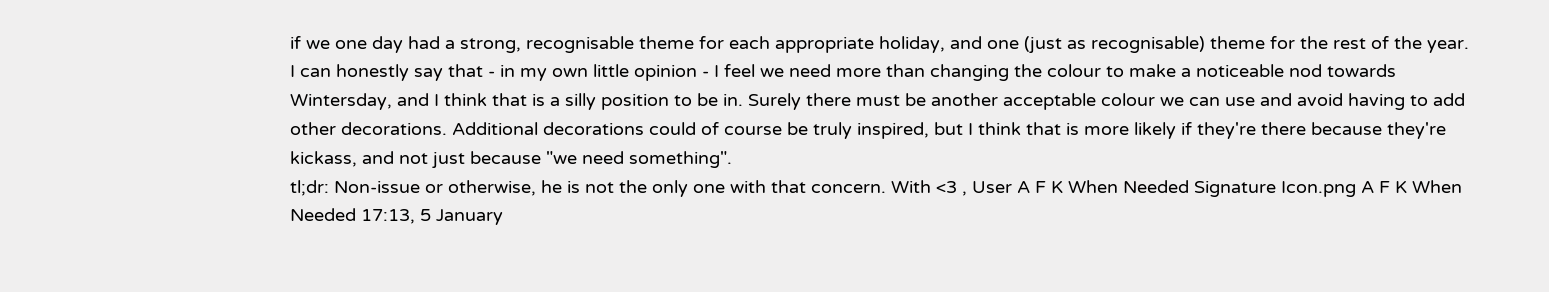if we one day had a strong, recognisable theme for each appropriate holiday, and one (just as recognisable) theme for the rest of the year.
I can honestly say that - in my own little opinion - I feel we need more than changing the colour to make a noticeable nod towards Wintersday, and I think that is a silly position to be in. Surely there must be another acceptable colour we can use and avoid having to add other decorations. Additional decorations could of course be truly inspired, but I think that is more likely if they're there because they're kickass, and not just because "we need something".
tl;dr: Non-issue or otherwise, he is not the only one with that concern. With <3 , User A F K When Needed Signature Icon.png A F K When Needed 17:13, 5 January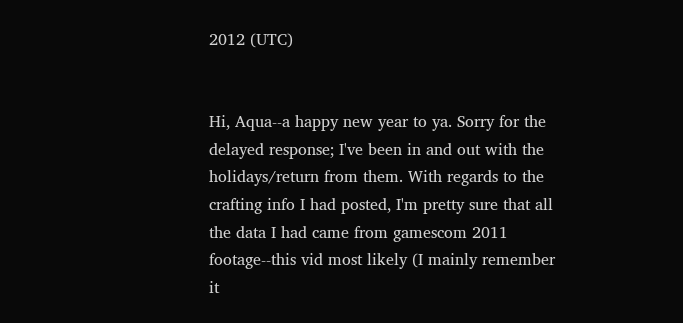2012 (UTC)


Hi, Aqua--a happy new year to ya. Sorry for the delayed response; I've been in and out with the holidays/return from them. With regards to the crafting info I had posted, I'm pretty sure that all the data I had came from gamescom 2011 footage--this vid most likely (I mainly remember it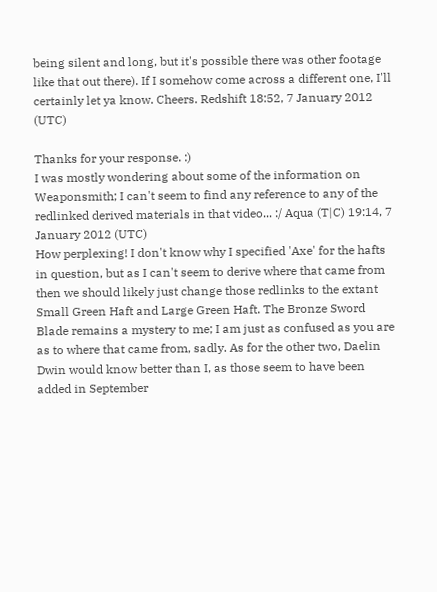being silent and long, but it's possible there was other footage like that out there). If I somehow come across a different one, I'll certainly let ya know. Cheers. Redshift 18:52, 7 January 2012 (UTC)

Thanks for your response. :)
I was mostly wondering about some of the information on Weaponsmith; I can't seem to find any reference to any of the redlinked derived materials in that video... :/ Aqua (T|C) 19:14, 7 January 2012 (UTC)
How perplexing! I don't know why I specified 'Axe' for the hafts in question, but as I can't seem to derive where that came from then we should likely just change those redlinks to the extant Small Green Haft and Large Green Haft. The Bronze Sword Blade remains a mystery to me; I am just as confused as you are as to where that came from, sadly. As for the other two, Daelin Dwin would know better than I, as those seem to have been added in September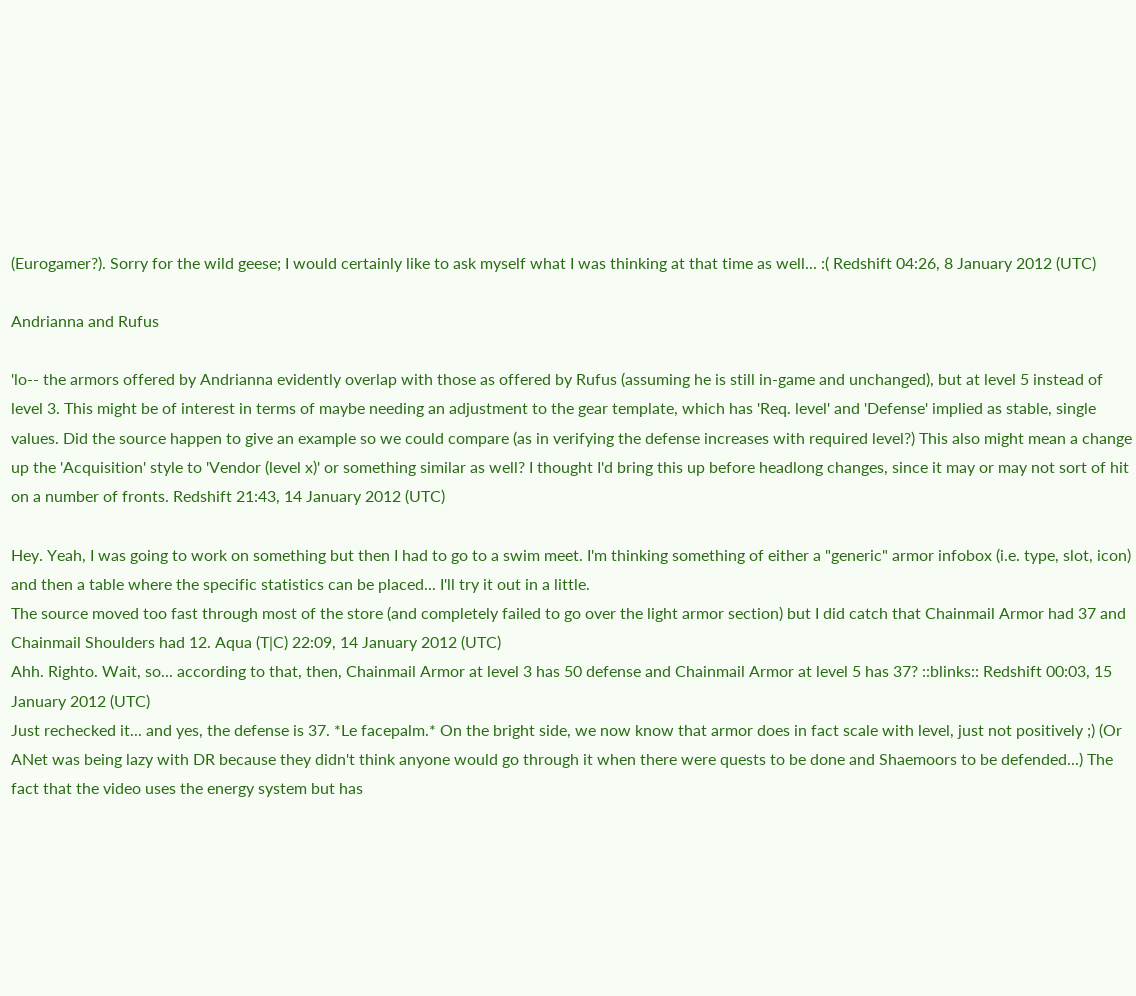(Eurogamer?). Sorry for the wild geese; I would certainly like to ask myself what I was thinking at that time as well... :( Redshift 04:26, 8 January 2012 (UTC)

Andrianna and Rufus

'lo-- the armors offered by Andrianna evidently overlap with those as offered by Rufus (assuming he is still in-game and unchanged), but at level 5 instead of level 3. This might be of interest in terms of maybe needing an adjustment to the gear template, which has 'Req. level' and 'Defense' implied as stable, single values. Did the source happen to give an example so we could compare (as in verifying the defense increases with required level?) This also might mean a change up the 'Acquisition' style to 'Vendor (level x)' or something similar as well? I thought I'd bring this up before headlong changes, since it may or may not sort of hit on a number of fronts. Redshift 21:43, 14 January 2012 (UTC)

Hey. Yeah, I was going to work on something but then I had to go to a swim meet. I'm thinking something of either a "generic" armor infobox (i.e. type, slot, icon) and then a table where the specific statistics can be placed... I'll try it out in a little.
The source moved too fast through most of the store (and completely failed to go over the light armor section) but I did catch that Chainmail Armor had 37 and Chainmail Shoulders had 12. Aqua (T|C) 22:09, 14 January 2012 (UTC)
Ahh. Righto. Wait, so... according to that, then, Chainmail Armor at level 3 has 50 defense and Chainmail Armor at level 5 has 37? ::blinks:: Redshift 00:03, 15 January 2012 (UTC)
Just rechecked it... and yes, the defense is 37. *Le facepalm.* On the bright side, we now know that armor does in fact scale with level, just not positively ;) (Or ANet was being lazy with DR because they didn't think anyone would go through it when there were quests to be done and Shaemoors to be defended...) The fact that the video uses the energy system but has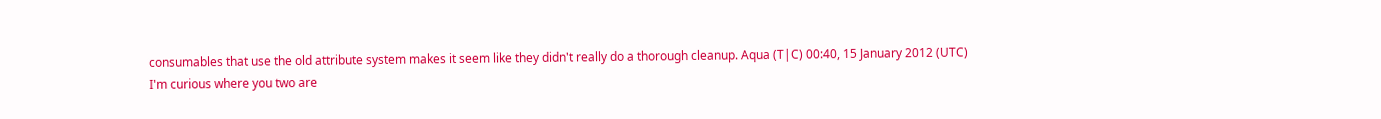consumables that use the old attribute system makes it seem like they didn't really do a thorough cleanup. Aqua (T|C) 00:40, 15 January 2012 (UTC)
I'm curious where you two are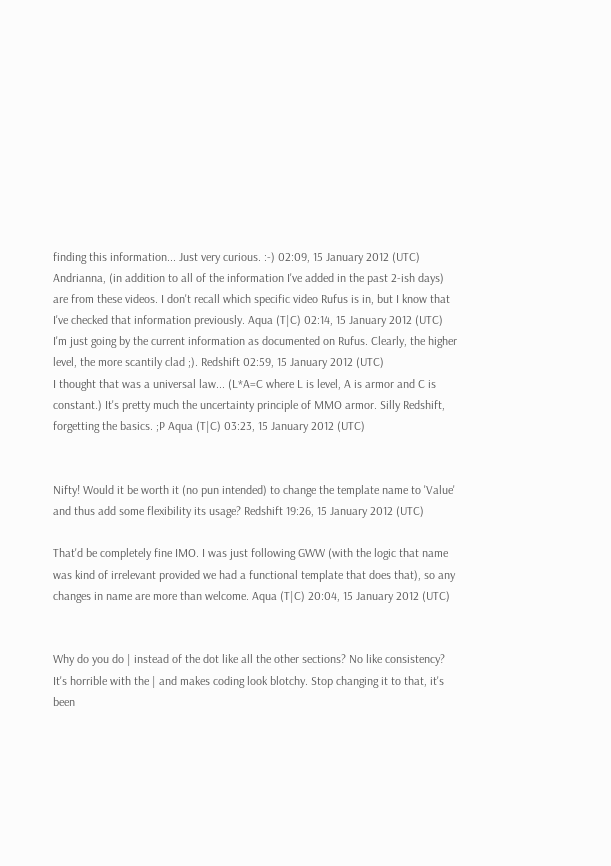finding this information... Just very curious. :-) 02:09, 15 January 2012 (UTC)
Andrianna, (in addition to all of the information I've added in the past 2-ish days) are from these videos. I don't recall which specific video Rufus is in, but I know that I've checked that information previously. Aqua (T|C) 02:14, 15 January 2012 (UTC)
I'm just going by the current information as documented on Rufus. Clearly, the higher level, the more scantily clad ;). Redshift 02:59, 15 January 2012 (UTC)
I thought that was a universal law... (L*A=C where L is level, A is armor and C is constant.) It's pretty much the uncertainty principle of MMO armor. Silly Redshift, forgetting the basics. ;P Aqua (T|C) 03:23, 15 January 2012 (UTC)


Nifty! Would it be worth it (no pun intended) to change the template name to 'Value' and thus add some flexibility its usage? Redshift 19:26, 15 January 2012 (UTC)

That'd be completely fine IMO. I was just following GWW (with the logic that name was kind of irrelevant provided we had a functional template that does that), so any changes in name are more than welcome. Aqua (T|C) 20:04, 15 January 2012 (UTC)


Why do you do | instead of the dot like all the other sections? No like consistency? It's horrible with the | and makes coding look blotchy. Stop changing it to that, it's been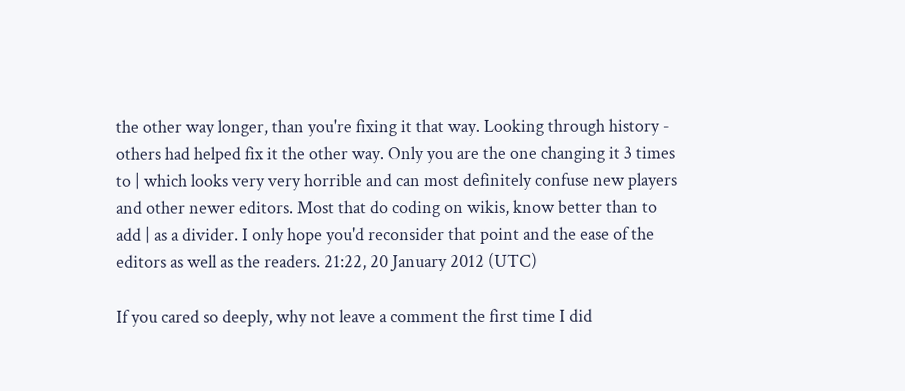the other way longer, than you're fixing it that way. Looking through history - others had helped fix it the other way. Only you are the one changing it 3 times to | which looks very very horrible and can most definitely confuse new players and other newer editors. Most that do coding on wikis, know better than to add | as a divider. I only hope you'd reconsider that point and the ease of the editors as well as the readers. 21:22, 20 January 2012 (UTC)

If you cared so deeply, why not leave a comment the first time I did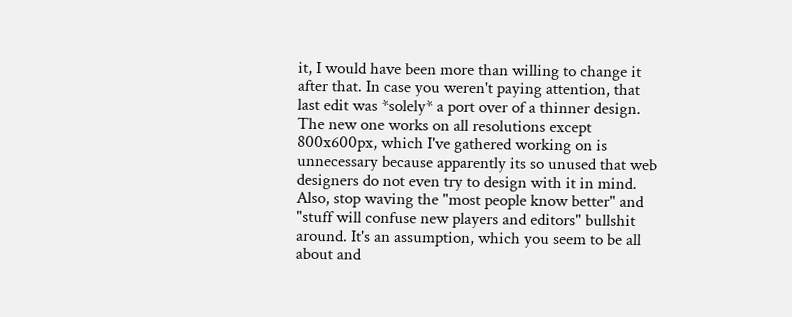it, I would have been more than willing to change it after that. In case you weren't paying attention, that last edit was *solely* a port over of a thinner design. The new one works on all resolutions except 800x600px, which I've gathered working on is unnecessary because apparently its so unused that web designers do not even try to design with it in mind.
Also, stop waving the "most people know better" and "stuff will confuse new players and editors" bullshit around. It's an assumption, which you seem to be all about and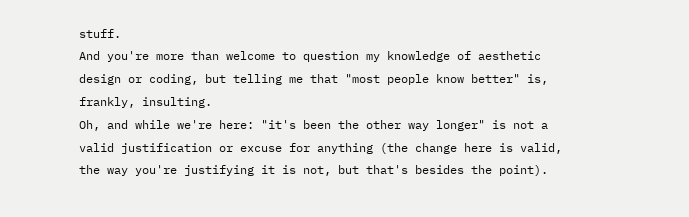stuff.
And you're more than welcome to question my knowledge of aesthetic design or coding, but telling me that "most people know better" is, frankly, insulting.
Oh, and while we're here: "it's been the other way longer" is not a valid justification or excuse for anything (the change here is valid, the way you're justifying it is not, but that's besides the point).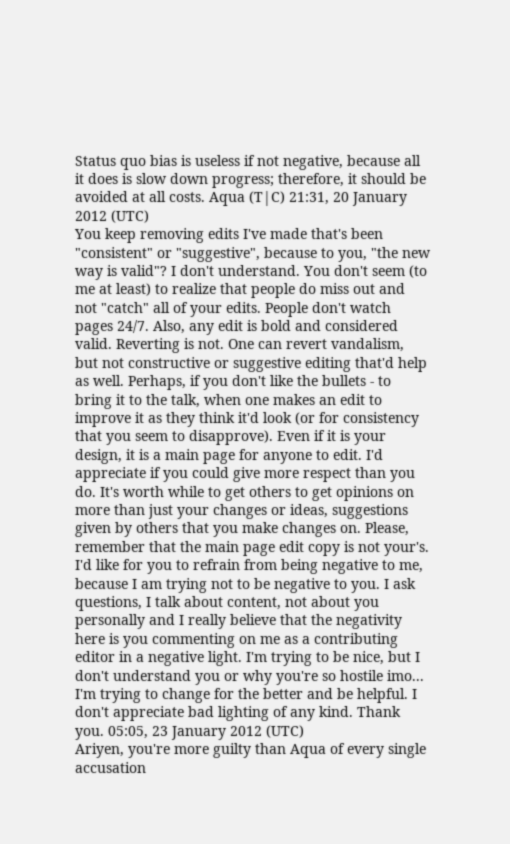Status quo bias is useless if not negative, because all it does is slow down progress; therefore, it should be avoided at all costs. Aqua (T|C) 21:31, 20 January 2012 (UTC)
You keep removing edits I've made that's been "consistent" or "suggestive", because to you, "the new way is valid"? I don't understand. You don't seem (to me at least) to realize that people do miss out and not "catch" all of your edits. People don't watch pages 24/7. Also, any edit is bold and considered valid. Reverting is not. One can revert vandalism, but not constructive or suggestive editing that'd help as well. Perhaps, if you don't like the bullets - to bring it to the talk, when one makes an edit to improve it as they think it'd look (or for consistency that you seem to disapprove). Even if it is your design, it is a main page for anyone to edit. I'd appreciate if you could give more respect than you do. It's worth while to get others to get opinions on more than just your changes or ideas, suggestions given by others that you make changes on. Please, remember that the main page edit copy is not your's. I'd like for you to refrain from being negative to me, because I am trying not to be negative to you. I ask questions, I talk about content, not about you personally and I really believe that the negativity here is you commenting on me as a contributing editor in a negative light. I'm trying to be nice, but I don't understand you or why you're so hostile imo... I'm trying to change for the better and be helpful. I don't appreciate bad lighting of any kind. Thank you. 05:05, 23 January 2012 (UTC)
Ariyen, you're more guilty than Aqua of every single accusation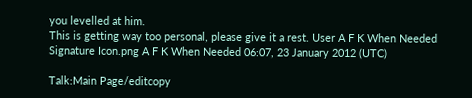you levelled at him.
This is getting way too personal, please give it a rest. User A F K When Needed Signature Icon.png A F K When Needed 06:07, 23 January 2012 (UTC)

Talk:Main Page/editcopy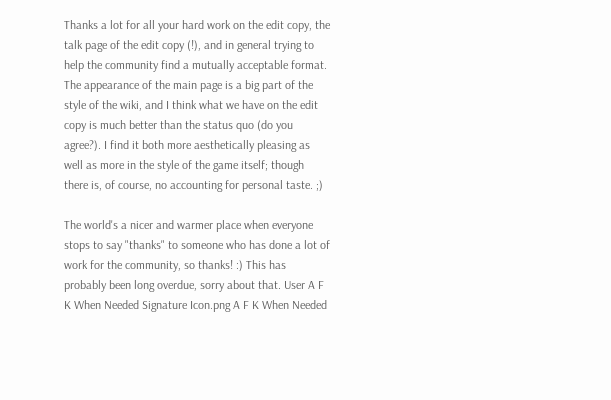Thanks a lot for all your hard work on the edit copy, the talk page of the edit copy (!), and in general trying to help the community find a mutually acceptable format. The appearance of the main page is a big part of the style of the wiki, and I think what we have on the edit copy is much better than the status quo (do you agree?). I find it both more aesthetically pleasing as well as more in the style of the game itself; though there is, of course, no accounting for personal taste. ;)

The world's a nicer and warmer place when everyone stops to say "thanks" to someone who has done a lot of work for the community, so thanks! :) This has probably been long overdue, sorry about that. User A F K When Needed Signature Icon.png A F K When Needed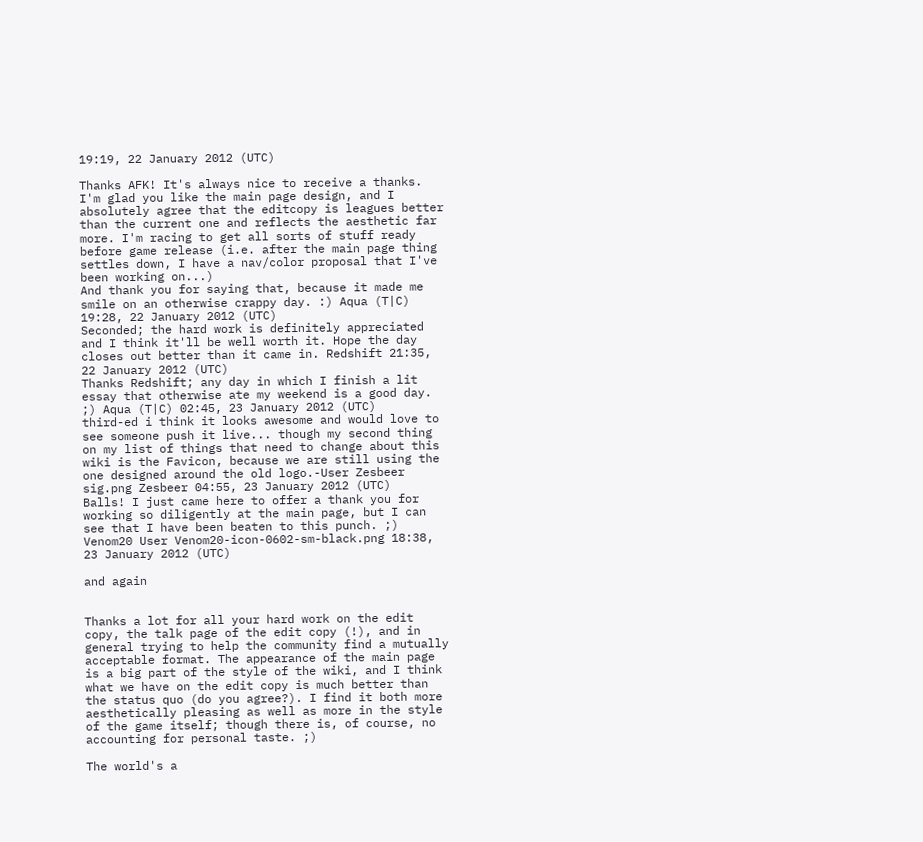19:19, 22 January 2012 (UTC)

Thanks AFK! It's always nice to receive a thanks.
I'm glad you like the main page design, and I absolutely agree that the editcopy is leagues better than the current one and reflects the aesthetic far more. I'm racing to get all sorts of stuff ready before game release (i.e. after the main page thing settles down, I have a nav/color proposal that I've been working on...)
And thank you for saying that, because it made me smile on an otherwise crappy day. :) Aqua (T|C) 19:28, 22 January 2012 (UTC)
Seconded; the hard work is definitely appreciated and I think it'll be well worth it. Hope the day closes out better than it came in. Redshift 21:35, 22 January 2012 (UTC)
Thanks Redshift; any day in which I finish a lit essay that otherwise ate my weekend is a good day. ;) Aqua (T|C) 02:45, 23 January 2012 (UTC)
third-ed i think it looks awesome and would love to see someone push it live... though my second thing on my list of things that need to change about this wiki is the Favicon, because we are still using the one designed around the old logo.-User Zesbeer sig.png Zesbeer 04:55, 23 January 2012 (UTC)
Balls! I just came here to offer a thank you for working so diligently at the main page, but I can see that I have been beaten to this punch. ;) Venom20 User Venom20-icon-0602-sm-black.png 18:38, 23 January 2012 (UTC)

and again


Thanks a lot for all your hard work on the edit copy, the talk page of the edit copy (!), and in general trying to help the community find a mutually acceptable format. The appearance of the main page is a big part of the style of the wiki, and I think what we have on the edit copy is much better than the status quo (do you agree?). I find it both more aesthetically pleasing as well as more in the style of the game itself; though there is, of course, no accounting for personal taste. ;)

The world's a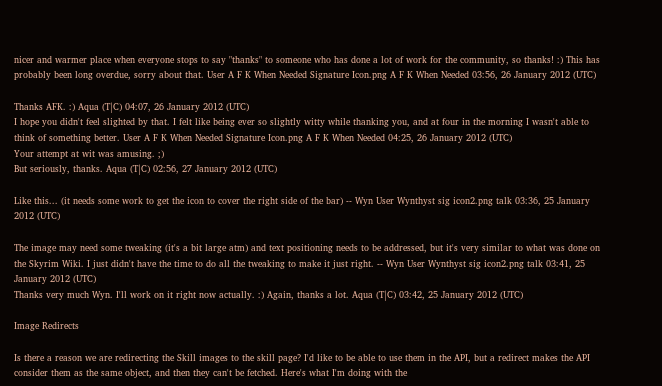nicer and warmer place when everyone stops to say "thanks" to someone who has done a lot of work for the community, so thanks! :) This has probably been long overdue, sorry about that. User A F K When Needed Signature Icon.png A F K When Needed 03:56, 26 January 2012 (UTC)

Thanks AFK. :) Aqua (T|C) 04:07, 26 January 2012 (UTC)
I hope you didn't feel slighted by that. I felt like being ever so slightly witty while thanking you, and at four in the morning I wasn't able to think of something better. User A F K When Needed Signature Icon.png A F K When Needed 04:25, 26 January 2012 (UTC)
Your attempt at wit was amusing. ;)
But seriously, thanks. Aqua (T|C) 02:56, 27 January 2012 (UTC)

Like this... (it needs some work to get the icon to cover the right side of the bar) -- Wyn User Wynthyst sig icon2.png talk 03:36, 25 January 2012 (UTC)

The image may need some tweaking (it's a bit large atm) and text positioning needs to be addressed, but it's very similar to what was done on the Skyrim Wiki. I just didn't have the time to do all the tweaking to make it just right. -- Wyn User Wynthyst sig icon2.png talk 03:41, 25 January 2012 (UTC)
Thanks very much Wyn. I'll work on it right now actually. :) Again, thanks a lot. Aqua (T|C) 03:42, 25 January 2012 (UTC)

Image Redirects

Is there a reason we are redirecting the Skill images to the skill page? I'd like to be able to use them in the API, but a redirect makes the API consider them as the same object, and then they can't be fetched. Here's what I'm doing with the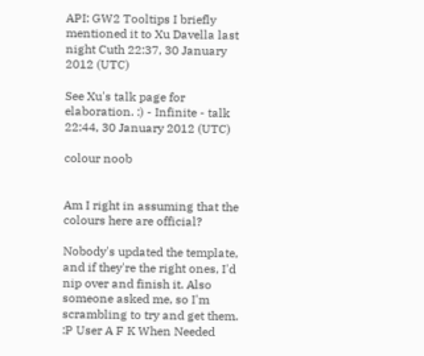API: GW2 Tooltips I briefly mentioned it to Xu Davella last night Cuth 22:37, 30 January 2012 (UTC)

See Xu's talk page for elaboration. :) - Infinite - talk 22:44, 30 January 2012 (UTC)

colour noob


Am I right in assuming that the colours here are official?

Nobody's updated the template, and if they're the right ones, I'd nip over and finish it. Also someone asked me, so I'm scrambling to try and get them. :P User A F K When Needed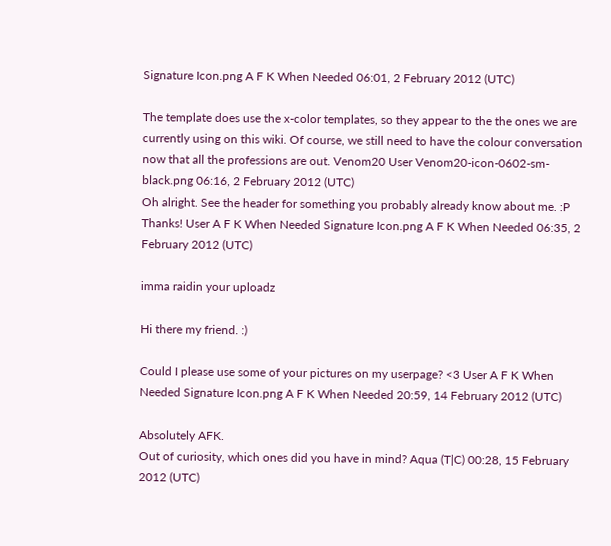Signature Icon.png A F K When Needed 06:01, 2 February 2012 (UTC)

The template does use the x-color templates, so they appear to the the ones we are currently using on this wiki. Of course, we still need to have the colour conversation now that all the professions are out. Venom20 User Venom20-icon-0602-sm-black.png 06:16, 2 February 2012 (UTC)
Oh alright. See the header for something you probably already know about me. :P
Thanks! User A F K When Needed Signature Icon.png A F K When Needed 06:35, 2 February 2012 (UTC)

imma raidin your uploadz

Hi there my friend. :)

Could I please use some of your pictures on my userpage? <3 User A F K When Needed Signature Icon.png A F K When Needed 20:59, 14 February 2012 (UTC)

Absolutely AFK.
Out of curiosity, which ones did you have in mind? Aqua (T|C) 00:28, 15 February 2012 (UTC)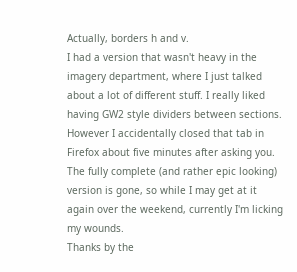Actually, borders h and v.
I had a version that wasn't heavy in the imagery department, where I just talked about a lot of different stuff. I really liked having GW2 style dividers between sections. However I accidentally closed that tab in Firefox about five minutes after asking you. The fully complete (and rather epic looking) version is gone, so while I may get at it again over the weekend, currently I'm licking my wounds.
Thanks by the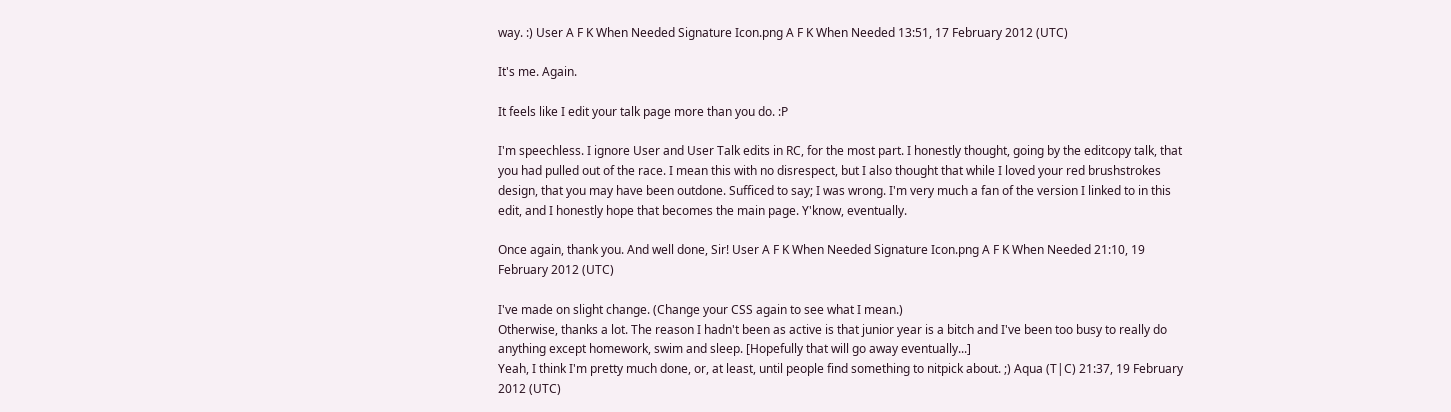way. :) User A F K When Needed Signature Icon.png A F K When Needed 13:51, 17 February 2012 (UTC)

It's me. Again.

It feels like I edit your talk page more than you do. :P

I'm speechless. I ignore User and User Talk edits in RC, for the most part. I honestly thought, going by the editcopy talk, that you had pulled out of the race. I mean this with no disrespect, but I also thought that while I loved your red brushstrokes design, that you may have been outdone. Sufficed to say; I was wrong. I'm very much a fan of the version I linked to in this edit, and I honestly hope that becomes the main page. Y'know, eventually.

Once again, thank you. And well done, Sir! User A F K When Needed Signature Icon.png A F K When Needed 21:10, 19 February 2012 (UTC)

I've made on slight change. (Change your CSS again to see what I mean.)
Otherwise, thanks a lot. The reason I hadn't been as active is that junior year is a bitch and I've been too busy to really do anything except homework, swim and sleep. [Hopefully that will go away eventually...]
Yeah, I think I'm pretty much done, or, at least, until people find something to nitpick about. ;) Aqua (T|C) 21:37, 19 February 2012 (UTC)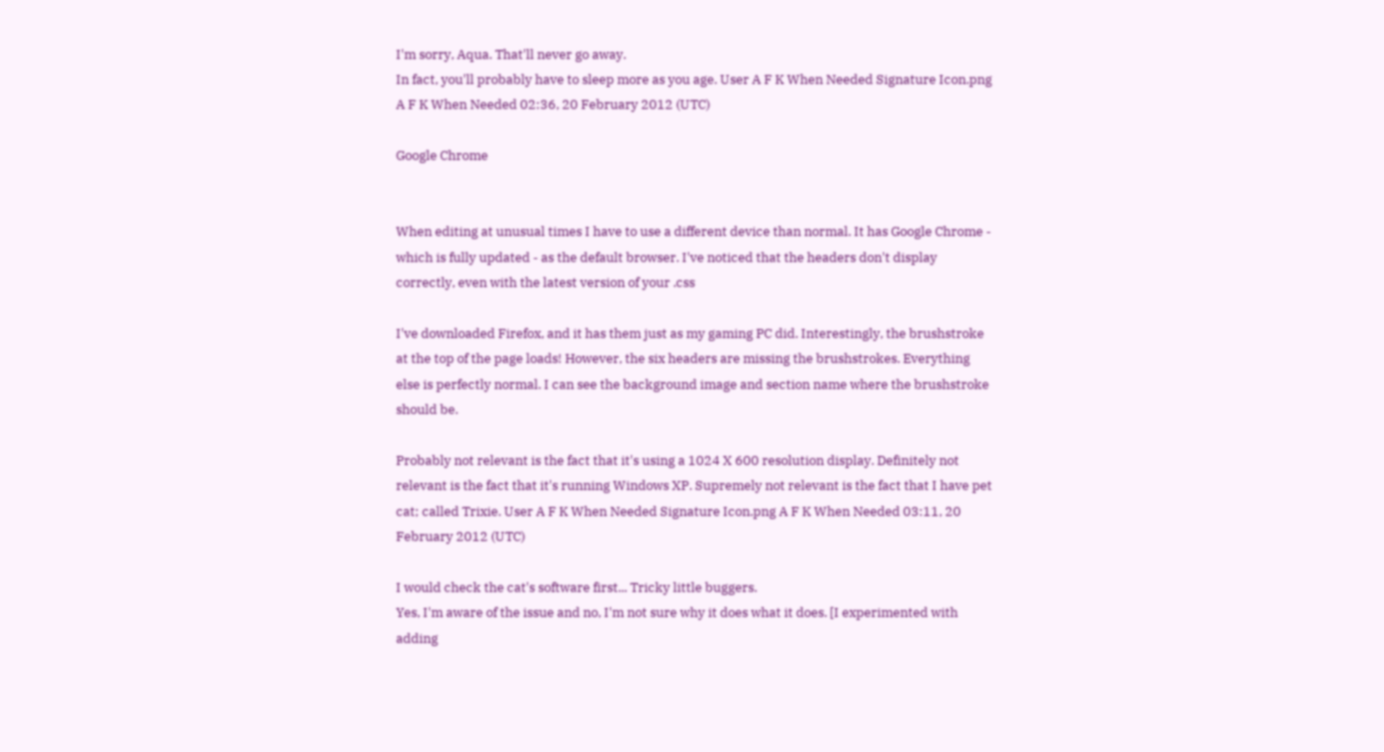I'm sorry, Aqua. That'll never go away.
In fact, you'll probably have to sleep more as you age. User A F K When Needed Signature Icon.png A F K When Needed 02:36, 20 February 2012 (UTC)

Google Chrome


When editing at unusual times I have to use a different device than normal. It has Google Chrome - which is fully updated - as the default browser. I've noticed that the headers don't display correctly, even with the latest version of your .css

I've downloaded Firefox, and it has them just as my gaming PC did. Interestingly, the brushstroke at the top of the page loads! However, the six headers are missing the brushstrokes. Everything else is perfectly normal. I can see the background image and section name where the brushstroke should be.

Probably not relevant is the fact that it's using a 1024 X 600 resolution display. Definitely not relevant is the fact that it's running Windows XP. Supremely not relevant is the fact that I have pet cat; called Trixie. User A F K When Needed Signature Icon.png A F K When Needed 03:11, 20 February 2012 (UTC)

I would check the cat's software first... Tricky little buggers.
Yes, I'm aware of the issue and no, I'm not sure why it does what it does. [I experimented with adding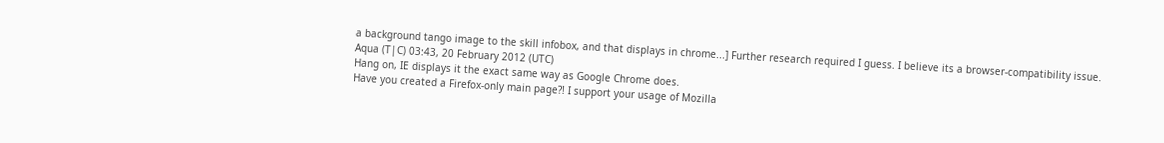a background tango image to the skill infobox, and that displays in chrome...] Further research required I guess. I believe its a browser-compatibility issue. Aqua (T|C) 03:43, 20 February 2012 (UTC)
Hang on, IE displays it the exact same way as Google Chrome does.
Have you created a Firefox-only main page?! I support your usage of Mozilla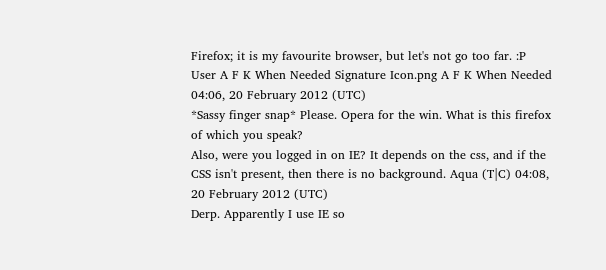Firefox; it is my favourite browser, but let's not go too far. :P User A F K When Needed Signature Icon.png A F K When Needed 04:06, 20 February 2012 (UTC)
*Sassy finger snap* Please. Opera for the win. What is this firefox of which you speak?
Also, were you logged in on IE? It depends on the css, and if the CSS isn't present, then there is no background. Aqua (T|C) 04:08, 20 February 2012 (UTC)
Derp. Apparently I use IE so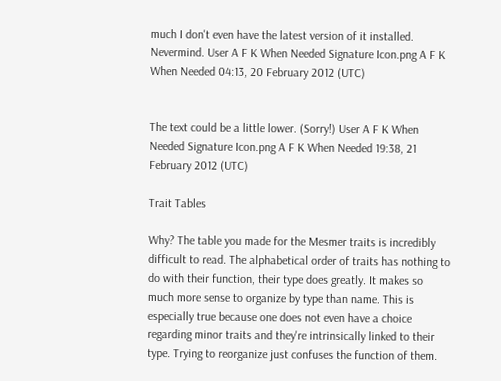much I don't even have the latest version of it installed. Nevermind. User A F K When Needed Signature Icon.png A F K When Needed 04:13, 20 February 2012 (UTC)


The text could be a little lower. (Sorry!) User A F K When Needed Signature Icon.png A F K When Needed 19:38, 21 February 2012 (UTC)

Trait Tables

Why? The table you made for the Mesmer traits is incredibly difficult to read. The alphabetical order of traits has nothing to do with their function, their type does greatly. It makes so much more sense to organize by type than name. This is especially true because one does not even have a choice regarding minor traits and they're intrinsically linked to their type. Trying to reorganize just confuses the function of them.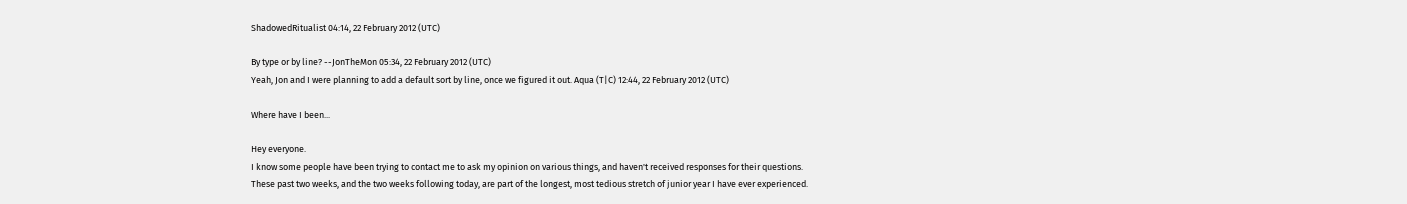ShadowedRitualist 04:14, 22 February 2012 (UTC)

By type or by line? --JonTheMon 05:34, 22 February 2012 (UTC)
Yeah, Jon and I were planning to add a default sort by line, once we figured it out. Aqua (T|C) 12:44, 22 February 2012 (UTC)

Where have I been...

Hey everyone.
I know some people have been trying to contact me to ask my opinion on various things, and haven't received responses for their questions.
These past two weeks, and the two weeks following today, are part of the longest, most tedious stretch of junior year I have ever experienced.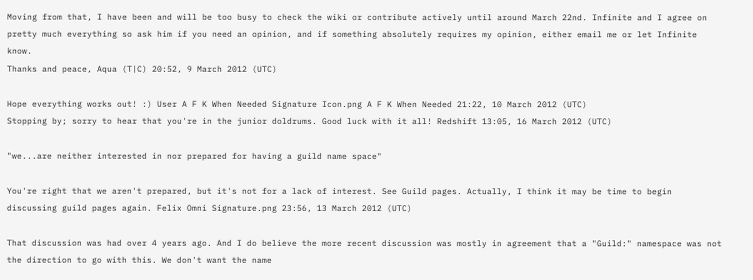Moving from that, I have been and will be too busy to check the wiki or contribute actively until around March 22nd. Infinite and I agree on pretty much everything so ask him if you need an opinion, and if something absolutely requires my opinion, either email me or let Infinite know.
Thanks and peace, Aqua (T|C) 20:52, 9 March 2012 (UTC)

Hope everything works out! :) User A F K When Needed Signature Icon.png A F K When Needed 21:22, 10 March 2012 (UTC)
Stopping by; sorry to hear that you're in the junior doldrums. Good luck with it all! Redshift 13:05, 16 March 2012 (UTC)

"we...are neither interested in nor prepared for having a guild name space"

You're right that we aren't prepared, but it's not for a lack of interest. See Guild pages. Actually, I think it may be time to begin discussing guild pages again. Felix Omni Signature.png 23:56, 13 March 2012 (UTC)

That discussion was had over 4 years ago. And I do believe the more recent discussion was mostly in agreement that a "Guild:" namespace was not the direction to go with this. We don't want the name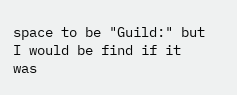space to be "Guild:" but I would be find if it was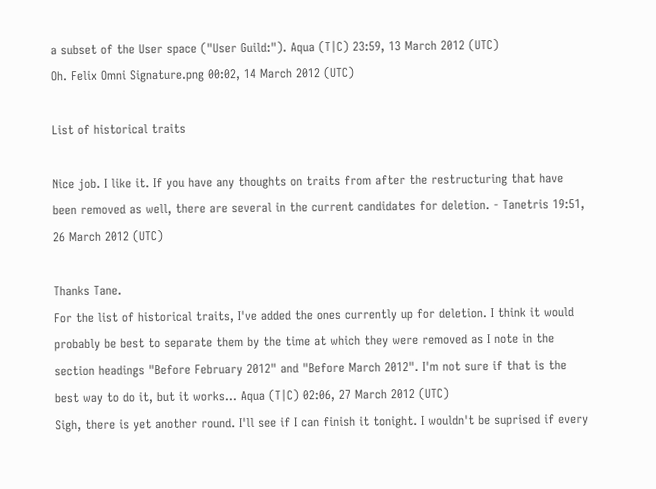a subset of the User space ("User Guild:"). Aqua (T|C) 23:59, 13 March 2012 (UTC)
Oh. Felix Omni Signature.png 00:02, 14 March 2012 (UTC)

List of historical traits

Nice job. I like it. If you have any thoughts on traits from after the restructuring that have been removed as well, there are several in the current candidates for deletion. - Tanetris 19:51, 26 March 2012 (UTC)

Thanks Tane.
For the list of historical traits, I've added the ones currently up for deletion. I think it would probably be best to separate them by the time at which they were removed as I note in the section headings "Before February 2012" and "Before March 2012". I'm not sure if that is the best way to do it, but it works... Aqua (T|C) 02:06, 27 March 2012 (UTC)
Sigh, there is yet another round. I'll see if I can finish it tonight. I wouldn't be suprised if every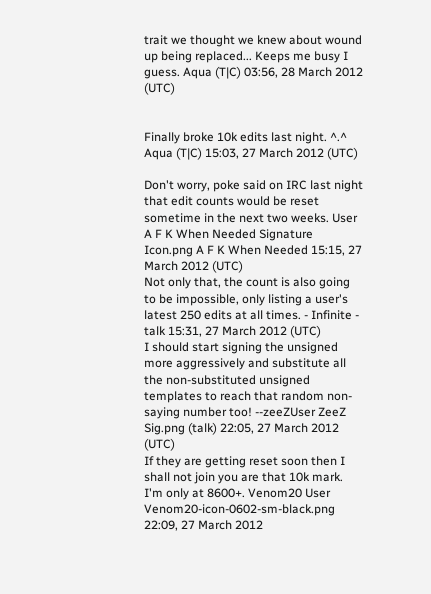trait we thought we knew about wound up being replaced... Keeps me busy I guess. Aqua (T|C) 03:56, 28 March 2012 (UTC)


Finally broke 10k edits last night. ^.^ Aqua (T|C) 15:03, 27 March 2012 (UTC)

Don't worry, poke said on IRC last night that edit counts would be reset sometime in the next two weeks. User A F K When Needed Signature Icon.png A F K When Needed 15:15, 27 March 2012 (UTC)
Not only that, the count is also going to be impossible, only listing a user's latest 250 edits at all times. - Infinite - talk 15:31, 27 March 2012 (UTC)
I should start signing the unsigned more aggressively and substitute all the non-substituted unsigned templates to reach that random non-saying number too! --zeeZUser ZeeZ Sig.png (talk) 22:05, 27 March 2012 (UTC)
If they are getting reset soon then I shall not join you are that 10k mark. I'm only at 8600+. Venom20 User Venom20-icon-0602-sm-black.png 22:09, 27 March 2012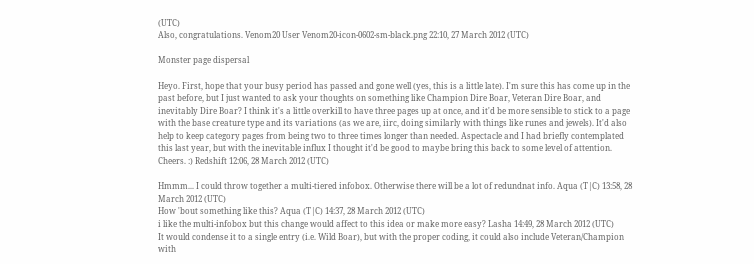(UTC)
Also, congratulations. Venom20 User Venom20-icon-0602-sm-black.png 22:10, 27 March 2012 (UTC)

Monster page dispersal

Heyo. First, hope that your busy period has passed and gone well (yes, this is a little late). I'm sure this has come up in the past before, but I just wanted to ask your thoughts on something like Champion Dire Boar, Veteran Dire Boar, and inevitably Dire Boar? I think it's a little overkill to have three pages up at once, and it'd be more sensible to stick to a page with the base creature type and its variations (as we are, iirc, doing similarly with things like runes and jewels). It'd also help to keep category pages from being two to three times longer than needed. Aspectacle and I had briefly contemplated this last year, but with the inevitable influx I thought it'd be good to maybe bring this back to some level of attention. Cheers. :) Redshift 12:06, 28 March 2012 (UTC)

Hmmm... I could throw together a multi-tiered infobox. Otherwise there will be a lot of redundnat info. Aqua (T|C) 13:58, 28 March 2012 (UTC)
How 'bout something like this? Aqua (T|C) 14:37, 28 March 2012 (UTC)
i like the multi-infobox but this change would affect to this idea or make more easy? Lasha 14:49, 28 March 2012 (UTC)
It would condense it to a single entry (i.e. Wild Boar), but with the proper coding, it could also include Veteran/Champion with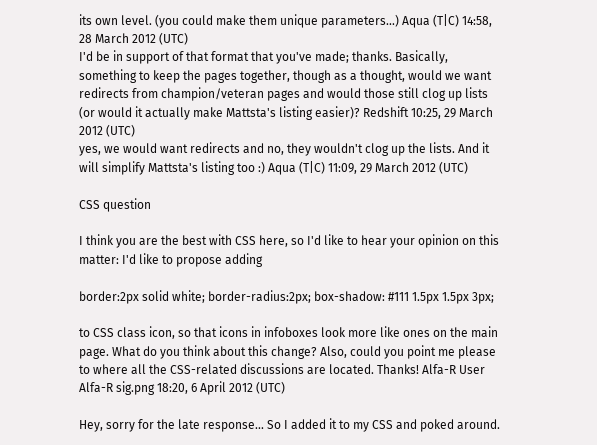its own level. (you could make them unique parameters...) Aqua (T|C) 14:58, 28 March 2012 (UTC)
I'd be in support of that format that you've made; thanks. Basically, something to keep the pages together, though as a thought, would we want redirects from champion/veteran pages and would those still clog up lists (or would it actually make Mattsta's listing easier)? Redshift 10:25, 29 March 2012 (UTC)
yes, we would want redirects and no, they wouldn't clog up the lists. And it will simplify Mattsta's listing too :) Aqua (T|C) 11:09, 29 March 2012 (UTC)

CSS question

I think you are the best with CSS here, so I'd like to hear your opinion on this matter: I'd like to propose adding

border:2px solid white; border-radius:2px; box-shadow: #111 1.5px 1.5px 3px;

to CSS class icon, so that icons in infoboxes look more like ones on the main page. What do you think about this change? Also, could you point me please to where all the CSS-related discussions are located. Thanks! Alfa-R User Alfa-R sig.png 18:20, 6 April 2012 (UTC)

Hey, sorry for the late response... So I added it to my CSS and poked around.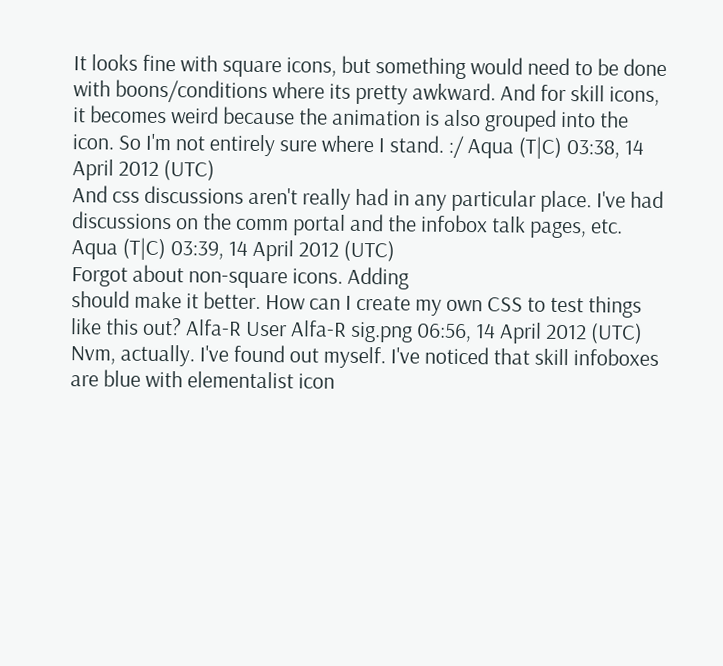It looks fine with square icons, but something would need to be done with boons/conditions where its pretty awkward. And for skill icons, it becomes weird because the animation is also grouped into the icon. So I'm not entirely sure where I stand. :/ Aqua (T|C) 03:38, 14 April 2012 (UTC)
And css discussions aren't really had in any particular place. I've had discussions on the comm portal and the infobox talk pages, etc. Aqua (T|C) 03:39, 14 April 2012 (UTC)
Forgot about non-square icons. Adding
should make it better. How can I create my own CSS to test things like this out? Alfa-R User Alfa-R sig.png 06:56, 14 April 2012 (UTC)
Nvm, actually. I've found out myself. I've noticed that skill infoboxes are blue with elementalist icon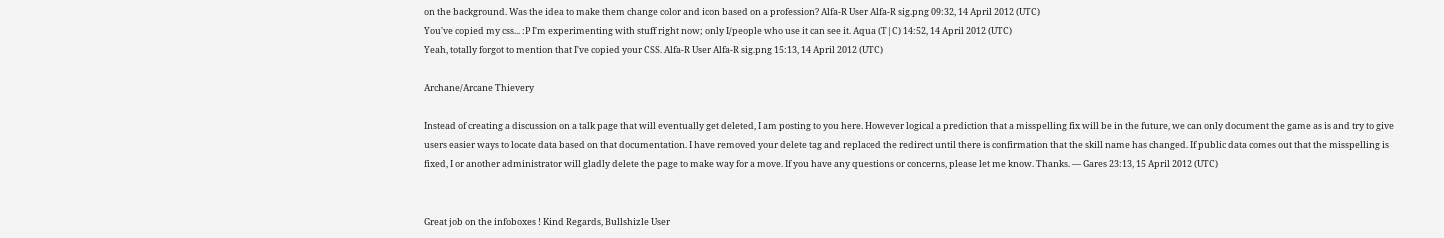on the background. Was the idea to make them change color and icon based on a profession? Alfa-R User Alfa-R sig.png 09:32, 14 April 2012 (UTC)
You've copied my css... :P I'm experimenting with stuff right now; only I/people who use it can see it. Aqua (T|C) 14:52, 14 April 2012 (UTC)
Yeah, totally forgot to mention that I've copied your CSS. Alfa-R User Alfa-R sig.png 15:13, 14 April 2012 (UTC)

Archane/Arcane Thievery

Instead of creating a discussion on a talk page that will eventually get deleted, I am posting to you here. However logical a prediction that a misspelling fix will be in the future, we can only document the game as is and try to give users easier ways to locate data based on that documentation. I have removed your delete tag and replaced the redirect until there is confirmation that the skill name has changed. If public data comes out that the misspelling is fixed, I or another administrator will gladly delete the page to make way for a move. If you have any questions or concerns, please let me know. Thanks. — Gares 23:13, 15 April 2012 (UTC)


Great job on the infoboxes ! Kind Regards, Bullshizle User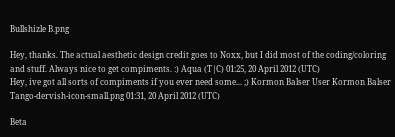Bullshizle B.png

Hey, thanks. The actual aesthetic design credit goes to Noxx, but I did most of the coding/coloring and stuff. Always nice to get compiments. :) Aqua (T|C) 01:25, 20 April 2012 (UTC)
Hey, ive got all sorts of compiments if you ever need some... ;) Kormon Balser User Kormon Balser Tango-dervish-icon-small.png 01:31, 20 April 2012 (UTC)

Beta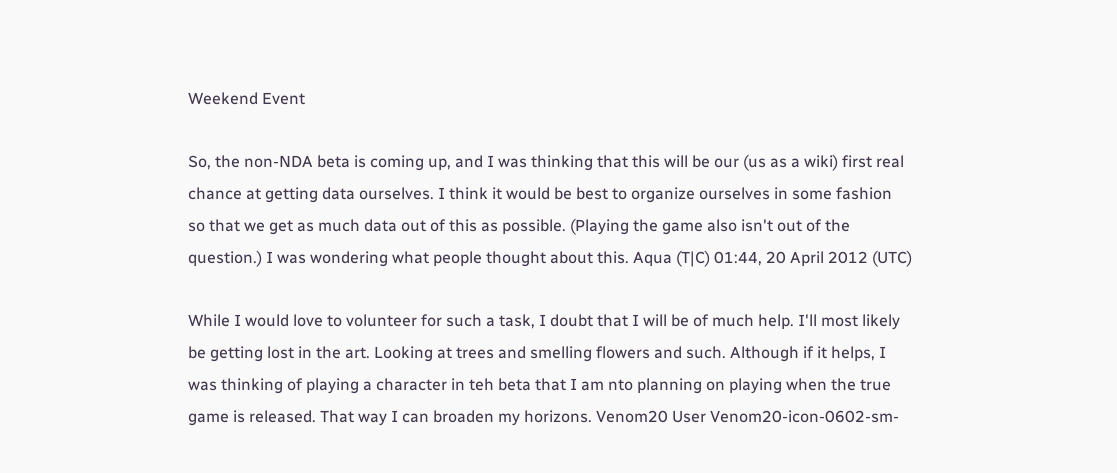Weekend Event

So, the non-NDA beta is coming up, and I was thinking that this will be our (us as a wiki) first real chance at getting data ourselves. I think it would be best to organize ourselves in some fashion so that we get as much data out of this as possible. (Playing the game also isn't out of the question.) I was wondering what people thought about this. Aqua (T|C) 01:44, 20 April 2012 (UTC)

While I would love to volunteer for such a task, I doubt that I will be of much help. I'll most likely be getting lost in the art. Looking at trees and smelling flowers and such. Although if it helps, I was thinking of playing a character in teh beta that I am nto planning on playing when the true game is released. That way I can broaden my horizons. Venom20 User Venom20-icon-0602-sm-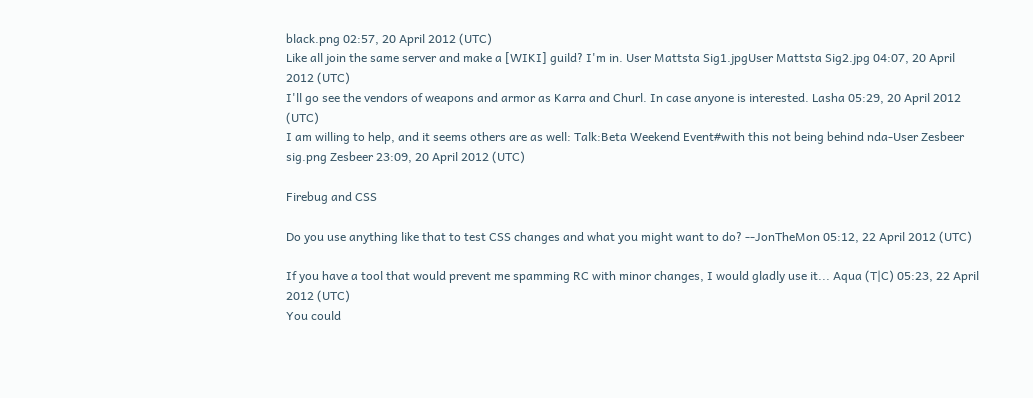black.png 02:57, 20 April 2012 (UTC)
Like all join the same server and make a [WIKI] guild? I'm in. User Mattsta Sig1.jpgUser Mattsta Sig2.jpg 04:07, 20 April 2012 (UTC)
I'll go see the vendors of weapons and armor as Karra and Churl. In case anyone is interested. Lasha 05:29, 20 April 2012 (UTC)
I am willing to help, and it seems others are as well: Talk:Beta Weekend Event#with this not being behind nda-User Zesbeer sig.png Zesbeer 23:09, 20 April 2012 (UTC)

Firebug and CSS

Do you use anything like that to test CSS changes and what you might want to do? --JonTheMon 05:12, 22 April 2012 (UTC)

If you have a tool that would prevent me spamming RC with minor changes, I would gladly use it... Aqua (T|C) 05:23, 22 April 2012 (UTC)
You could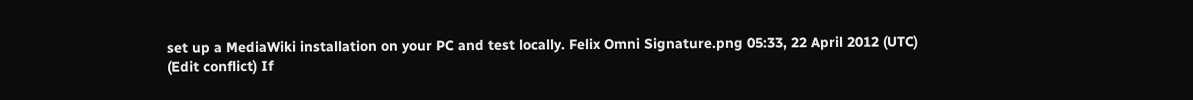set up a MediaWiki installation on your PC and test locally. Felix Omni Signature.png 05:33, 22 April 2012 (UTC)
(Edit conflict) If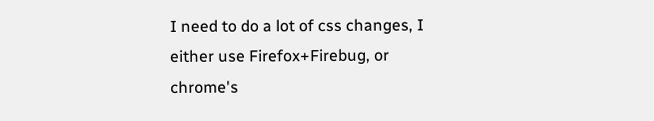I need to do a lot of css changes, I either use Firefox+Firebug, or chrome's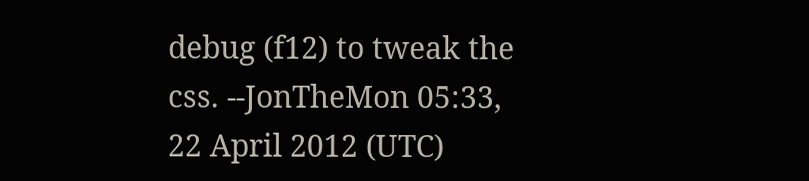debug (f12) to tweak the css. --JonTheMon 05:33, 22 April 2012 (UTC)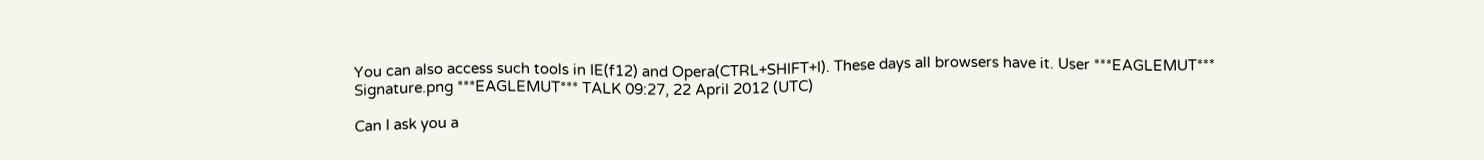You can also access such tools in IE(f12) and Opera(CTRL+SHIFT+I). These days all browsers have it. User ***EAGLEMUT*** Signature.png ***EAGLEMUT*** TALK 09:27, 22 April 2012 (UTC)

Can I ask you a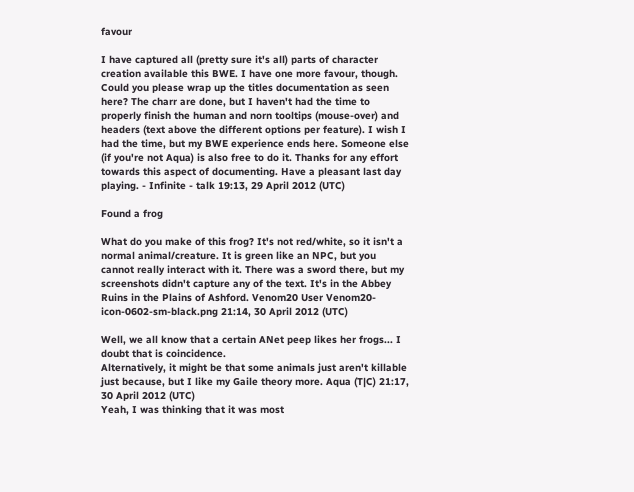favour

I have captured all (pretty sure it's all) parts of character creation available this BWE. I have one more favour, though. Could you please wrap up the titles documentation as seen here? The charr are done, but I haven't had the time to properly finish the human and norn tooltips (mouse-over) and headers (text above the different options per feature). I wish I had the time, but my BWE experience ends here. Someone else (if you're not Aqua) is also free to do it. Thanks for any effort towards this aspect of documenting. Have a pleasant last day playing. - Infinite - talk 19:13, 29 April 2012 (UTC)

Found a frog

What do you make of this frog? It's not red/white, so it isn't a normal animal/creature. It is green like an NPC, but you cannot really interact with it. There was a sword there, but my screenshots didn't capture any of the text. It's in the Abbey Ruins in the Plains of Ashford. Venom20 User Venom20-icon-0602-sm-black.png 21:14, 30 April 2012 (UTC)

Well, we all know that a certain ANet peep likes her frogs... I doubt that is coincidence.
Alternatively, it might be that some animals just aren't killable just because, but I like my Gaile theory more. Aqua (T|C) 21:17, 30 April 2012 (UTC)
Yeah, I was thinking that it was most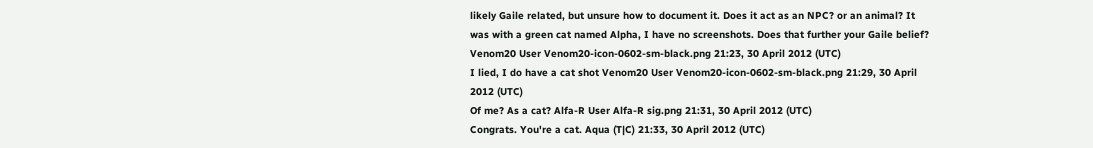likely Gaile related, but unsure how to document it. Does it act as an NPC? or an animal? It was with a green cat named Alpha, I have no screenshots. Does that further your Gaile belief? Venom20 User Venom20-icon-0602-sm-black.png 21:23, 30 April 2012 (UTC)
I lied, I do have a cat shot Venom20 User Venom20-icon-0602-sm-black.png 21:29, 30 April 2012 (UTC)
Of me? As a cat? Alfa-R User Alfa-R sig.png 21:31, 30 April 2012 (UTC)
Congrats. You're a cat. Aqua (T|C) 21:33, 30 April 2012 (UTC)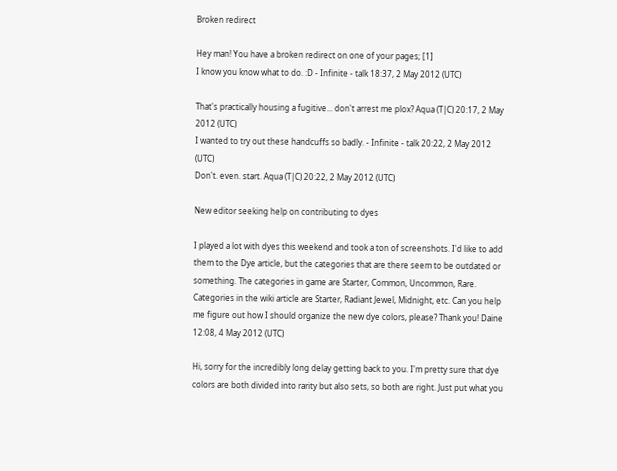Broken redirect

Hey man! You have a broken redirect on one of your pages; [1]
I know you know what to do. :D - Infinite - talk 18:37, 2 May 2012 (UTC)

That's practically housing a fugitive... don't arrest me plox? Aqua (T|C) 20:17, 2 May 2012 (UTC)
I wanted to try out these handcuffs so badly. - Infinite - talk 20:22, 2 May 2012 (UTC)
Don't. even. start. Aqua (T|C) 20:22, 2 May 2012 (UTC)

New editor seeking help on contributing to dyes

I played a lot with dyes this weekend and took a ton of screenshots. I'd like to add them to the Dye article, but the categories that are there seem to be outdated or something. The categories in game are Starter, Common, Uncommon, Rare. Categories in the wiki article are Starter, Radiant Jewel, Midnight, etc. Can you help me figure out how I should organize the new dye colors, please? Thank you! Daine 12:08, 4 May 2012 (UTC)

Hi, sorry for the incredibly long delay getting back to you. I'm pretty sure that dye colors are both divided into rarity but also sets, so both are right. Just put what you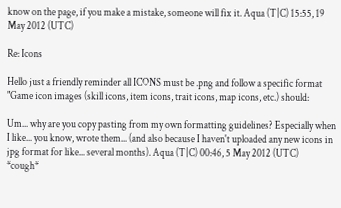know on the page, if you make a mistake, someone will fix it. Aqua (T|C) 15:55, 19 May 2012 (UTC)

Re: Icons

Hello just a friendly reminder all ICONS must be .png and follow a specific format "Game icon images (skill icons, item icons, trait icons, map icons, etc.) should:

Um... why are you copy pasting from my own formatting guidelines? Especially when I like... you know, wrote them... (and also because I haven't uploaded any new icons in jpg format for like... several months). Aqua (T|C) 00:46, 5 May 2012 (UTC)
*cough*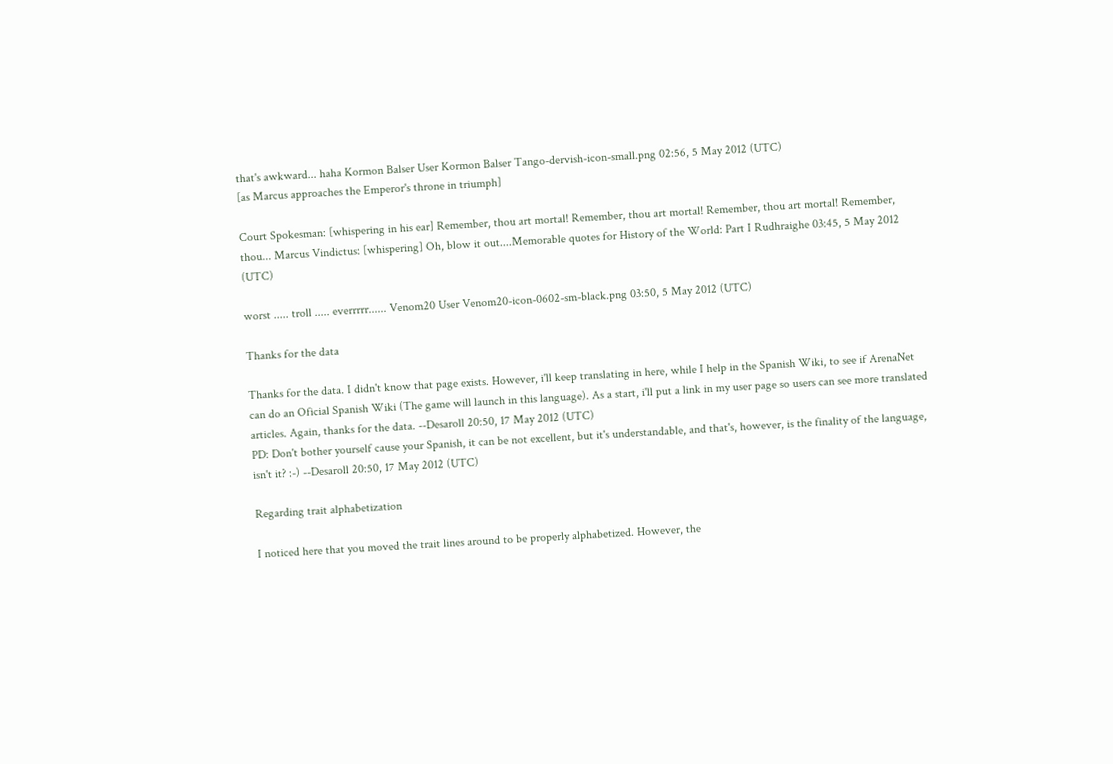that's awkward... haha Kormon Balser User Kormon Balser Tango-dervish-icon-small.png 02:56, 5 May 2012 (UTC)
[as Marcus approaches the Emperor's throne in triumph]

Court Spokesman: [whispering in his ear] Remember, thou art mortal! Remember, thou art mortal! Remember, thou art mortal! Remember, thou... Marcus Vindictus: [whispering] Oh, blow it out....Memorable quotes for History of the World: Part I Rudhraighe 03:45, 5 May 2012 (UTC)

worst ..... troll ..... everrrrr...... Venom20 User Venom20-icon-0602-sm-black.png 03:50, 5 May 2012 (UTC)

Thanks for the data

Thanks for the data. I didn't know that page exists. However, i'll keep translating in here, while I help in the Spanish Wiki, to see if ArenaNet can do an Oficial Spanish Wiki (The game will launch in this language). As a start, i'll put a link in my user page so users can see more translated articles. Again, thanks for the data. --Desaroll 20:50, 17 May 2012 (UTC)
PD: Don't bother yourself cause your Spanish, it can be not excellent, but it's understandable, and that's, however, is the finality of the language, isn't it? :-) --Desaroll 20:50, 17 May 2012 (UTC)

Regarding trait alphabetization

I noticed here that you moved the trait lines around to be properly alphabetized. However, the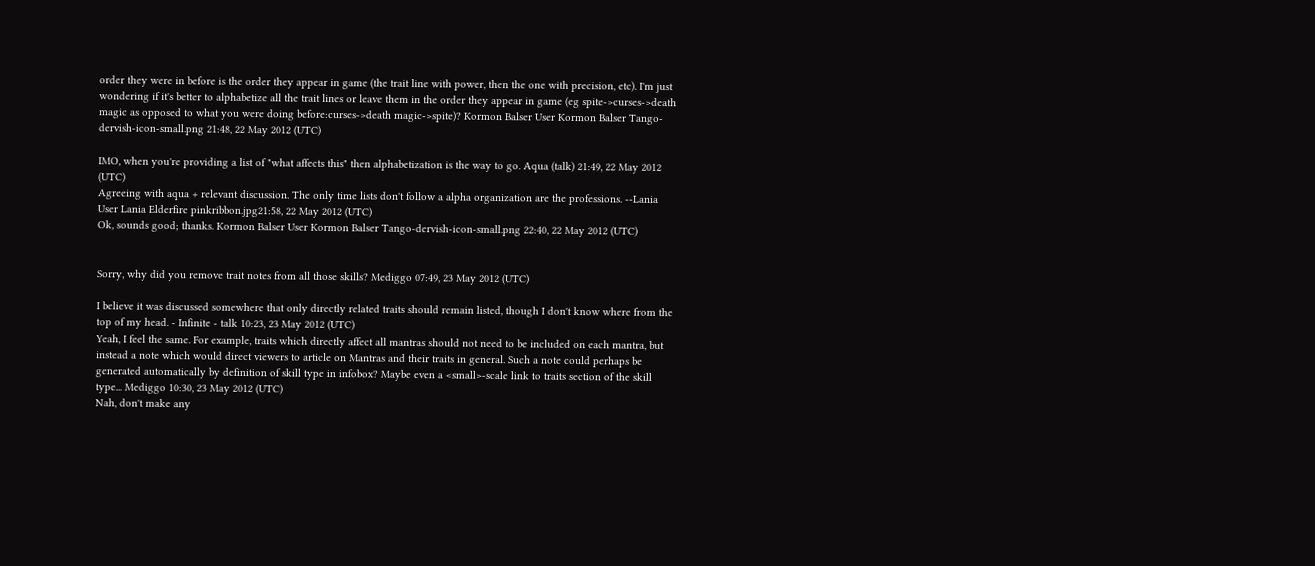order they were in before is the order they appear in game (the trait line with power, then the one with precision, etc). I'm just wondering if it's better to alphabetize all the trait lines or leave them in the order they appear in game (eg spite->curses->death magic as opposed to what you were doing before:curses->death magic->spite)? Kormon Balser User Kormon Balser Tango-dervish-icon-small.png 21:48, 22 May 2012 (UTC)

IMO, when you're providing a list of "what affects this" then alphabetization is the way to go. Aqua (talk) 21:49, 22 May 2012 (UTC)
Agreeing with aqua + relevant discussion. The only time lists don't follow a alpha organization are the professions. --Lania User Lania Elderfire pinkribbon.jpg21:58, 22 May 2012 (UTC)
Ok, sounds good; thanks. Kormon Balser User Kormon Balser Tango-dervish-icon-small.png 22:40, 22 May 2012 (UTC)


Sorry, why did you remove trait notes from all those skills? Mediggo 07:49, 23 May 2012 (UTC)

I believe it was discussed somewhere that only directly related traits should remain listed, though I don't know where from the top of my head. - Infinite - talk 10:23, 23 May 2012 (UTC)
Yeah, I feel the same. For example, traits which directly affect all mantras should not need to be included on each mantra, but instead a note which would direct viewers to article on Mantras and their traits in general. Such a note could perhaps be generated automatically by definition of skill type in infobox? Maybe even a <small>-scale link to traits section of the skill type... Mediggo 10:30, 23 May 2012 (UTC)
Nah, don't make any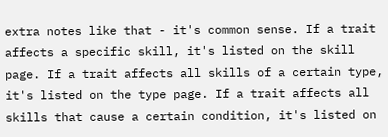extra notes like that - it's common sense. If a trait affects a specific skill, it's listed on the skill page. If a trait affects all skills of a certain type, it's listed on the type page. If a trait affects all skills that cause a certain condition, it's listed on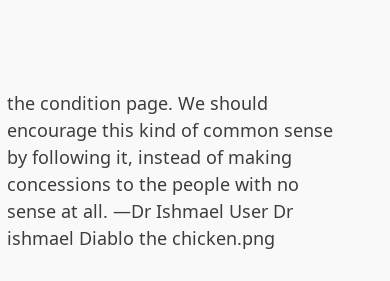the condition page. We should encourage this kind of common sense by following it, instead of making concessions to the people with no sense at all. —Dr Ishmael User Dr ishmael Diablo the chicken.png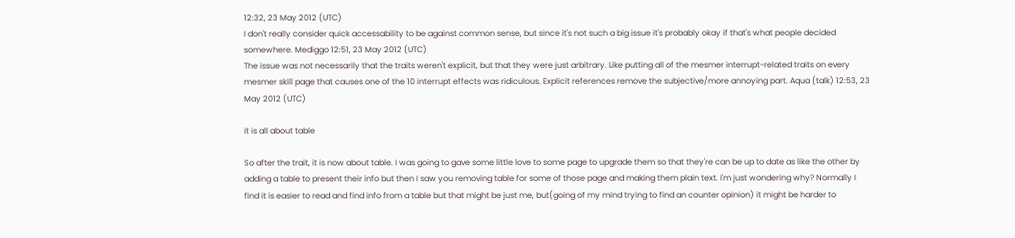12:32, 23 May 2012 (UTC)
I don't really consider quick accessability to be against common sense, but since it's not such a big issue it's probably okay if that's what people decided somewhere. Mediggo 12:51, 23 May 2012 (UTC)
The issue was not necessarily that the traits weren't explicit, but that they were just arbitrary. Like putting all of the mesmer interrupt-related traits on every mesmer skill page that causes one of the 10 interrupt effects was ridiculous. Explicit references remove the subjective/more annoying part. Aqua (talk) 12:53, 23 May 2012 (UTC)

it is all about table

So after the trait, it is now about table. I was going to gave some little love to some page to upgrade them so that they're can be up to date as like the other by adding a table to present their info but then I saw you removing table for some of those page and making them plain text. I'm just wondering why? Normally I find it is easier to read and find info from a table but that might be just me, but(going of my mind trying to find an counter opinion) it might be harder to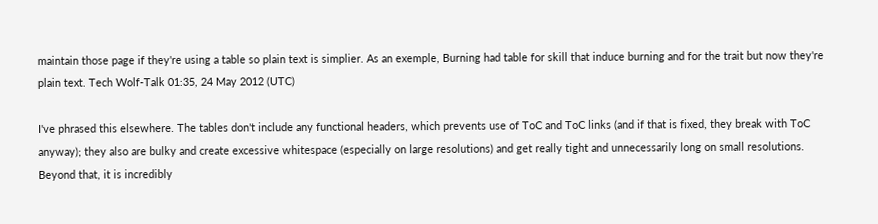maintain those page if they're using a table so plain text is simplier. As an exemple, Burning had table for skill that induce burning and for the trait but now they're plain text. Tech Wolf-Talk 01:35, 24 May 2012 (UTC)

I've phrased this elsewhere. The tables don't include any functional headers, which prevents use of ToC and ToC links (and if that is fixed, they break with ToC anyway); they also are bulky and create excessive whitespace (especially on large resolutions) and get really tight and unnecessarily long on small resolutions. Beyond that, it is incredibly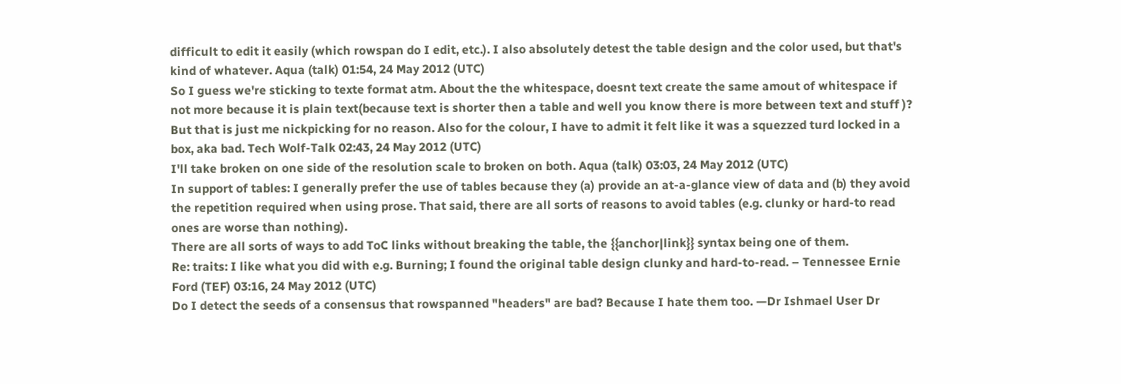difficult to edit it easily (which rowspan do I edit, etc.). I also absolutely detest the table design and the color used, but that's kind of whatever. Aqua (talk) 01:54, 24 May 2012 (UTC)
So I guess we're sticking to texte format atm. About the the whitespace, doesnt text create the same amout of whitespace if not more because it is plain text(because text is shorter then a table and well you know there is more between text and stuff )? But that is just me nickpicking for no reason. Also for the colour, I have to admit it felt like it was a squezzed turd locked in a box, aka bad. Tech Wolf-Talk 02:43, 24 May 2012 (UTC)
I'll take broken on one side of the resolution scale to broken on both. Aqua (talk) 03:03, 24 May 2012 (UTC)
In support of tables: I generally prefer the use of tables because they (a) provide an at-a-glance view of data and (b) they avoid the repetition required when using prose. That said, there are all sorts of reasons to avoid tables (e.g. clunky or hard-to read ones are worse than nothing).
There are all sorts of ways to add ToC links without breaking the table, the {{anchor|link}} syntax being one of them.
Re: traits: I like what you did with e.g. Burning; I found the original table design clunky and hard-to-read. – Tennessee Ernie Ford (TEF) 03:16, 24 May 2012 (UTC)
Do I detect the seeds of a consensus that rowspanned "headers" are bad? Because I hate them too. —Dr Ishmael User Dr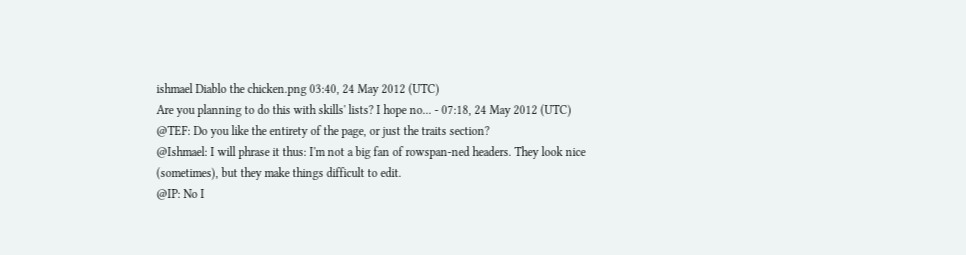ishmael Diablo the chicken.png 03:40, 24 May 2012 (UTC)
Are you planning to do this with skills' lists? I hope no... - 07:18, 24 May 2012 (UTC)
@TEF: Do you like the entirety of the page, or just the traits section?
@Ishmael: I will phrase it thus: I'm not a big fan of rowspan-ned headers. They look nice (sometimes), but they make things difficult to edit.
@IP: No I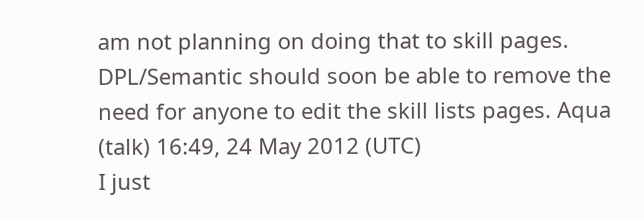am not planning on doing that to skill pages. DPL/Semantic should soon be able to remove the need for anyone to edit the skill lists pages. Aqua (talk) 16:49, 24 May 2012 (UTC)
I just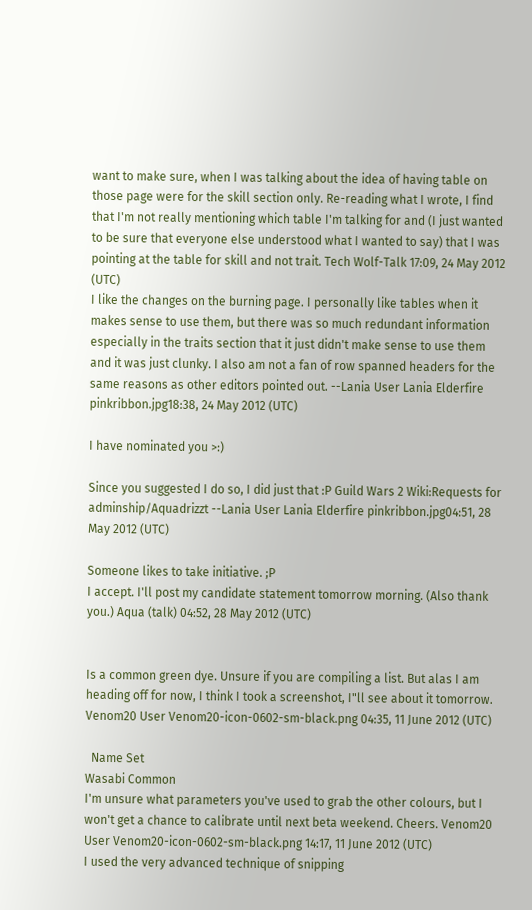want to make sure, when I was talking about the idea of having table on those page were for the skill section only. Re-reading what I wrote, I find that I'm not really mentioning which table I'm talking for and (I just wanted to be sure that everyone else understood what I wanted to say) that I was pointing at the table for skill and not trait. Tech Wolf-Talk 17:09, 24 May 2012 (UTC)
I like the changes on the burning page. I personally like tables when it makes sense to use them, but there was so much redundant information especially in the traits section that it just didn't make sense to use them and it was just clunky. I also am not a fan of row spanned headers for the same reasons as other editors pointed out. --Lania User Lania Elderfire pinkribbon.jpg18:38, 24 May 2012 (UTC)

I have nominated you >:)

Since you suggested I do so, I did just that :P Guild Wars 2 Wiki:Requests for adminship/Aquadrizzt --Lania User Lania Elderfire pinkribbon.jpg04:51, 28 May 2012 (UTC)

Someone likes to take initiative. ;P
I accept. I'll post my candidate statement tomorrow morning. (Also thank you.) Aqua (talk) 04:52, 28 May 2012 (UTC)


Is a common green dye. Unsure if you are compiling a list. But alas I am heading off for now, I think I took a screenshot, I"ll see about it tomorrow. Venom20 User Venom20-icon-0602-sm-black.png 04:35, 11 June 2012 (UTC)

  Name Set
Wasabi Common
I'm unsure what parameters you've used to grab the other colours, but I won't get a chance to calibrate until next beta weekend. Cheers. Venom20 User Venom20-icon-0602-sm-black.png 14:17, 11 June 2012 (UTC)
I used the very advanced technique of snipping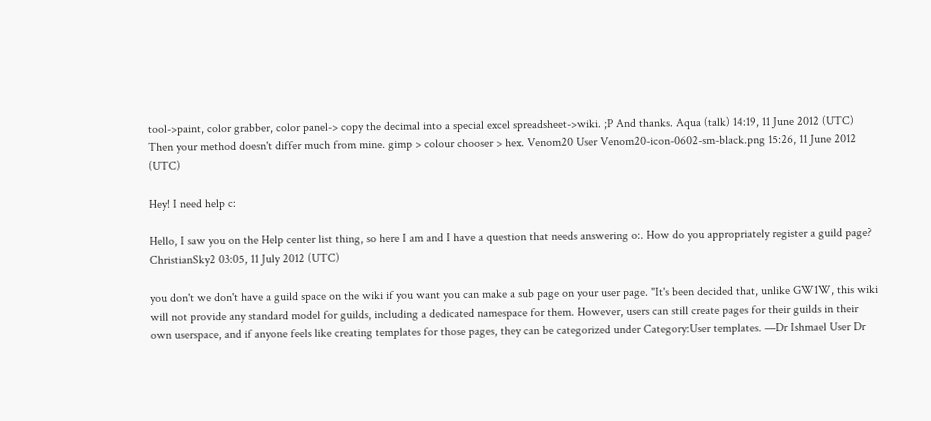tool->paint, color grabber, color panel-> copy the decimal into a special excel spreadsheet->wiki. ;P And thanks. Aqua (talk) 14:19, 11 June 2012 (UTC)
Then your method doesn't differ much from mine. gimp > colour chooser > hex. Venom20 User Venom20-icon-0602-sm-black.png 15:26, 11 June 2012 (UTC)

Hey! I need help c:

Hello, I saw you on the Help center list thing, so here I am and I have a question that needs answering o:. How do you appropriately register a guild page? ChristianSky2 03:05, 11 July 2012 (UTC)

you don't we don't have a guild space on the wiki if you want you can make a sub page on your user page. "It's been decided that, unlike GW1W, this wiki will not provide any standard model for guilds, including a dedicated namespace for them. However, users can still create pages for their guilds in their own userspace, and if anyone feels like creating templates for those pages, they can be categorized under Category:User templates. —Dr Ishmael User Dr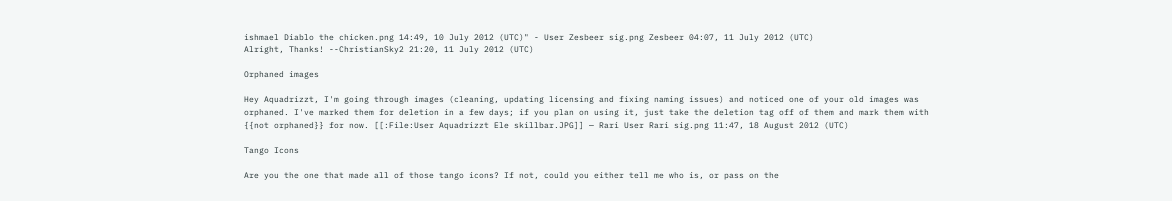ishmael Diablo the chicken.png 14:49, 10 July 2012 (UTC)" - User Zesbeer sig.png Zesbeer 04:07, 11 July 2012 (UTC)
Alright, Thanks! --ChristianSky2 21:20, 11 July 2012 (UTC)

Orphaned images

Hey Aquadrizzt, I'm going through images (cleaning, updating licensing and fixing naming issues) and noticed one of your old images was orphaned. I've marked them for deletion in a few days; if you plan on using it, just take the deletion tag off of them and mark them with {{not orphaned}} for now. [[:File:User Aquadrizzt Ele skillbar.JPG]] — Rari User Rari sig.png 11:47, 18 August 2012 (UTC)

Tango Icons

Are you the one that made all of those tango icons? If not, could you either tell me who is, or pass on the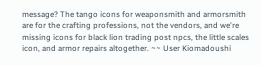message? The tango icons for weaponsmith and armorsmith are for the crafting professions, not the vendors, and we're missing icons for black lion trading post npcs, the little scales icon, and armor repairs altogether. ~~ User Kiomadoushi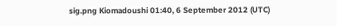sig.png Kiomadoushi 01:40, 6 September 2012 (UTC)